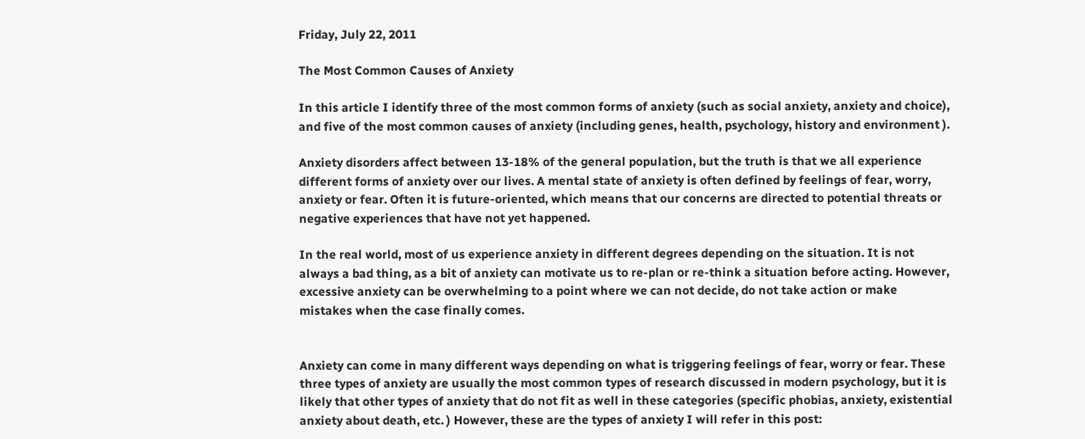Friday, July 22, 2011

The Most Common Causes of Anxiety

In this article I identify three of the most common forms of anxiety (such as social anxiety, anxiety and choice), and five of the most common causes of anxiety (including genes, health, psychology, history and environment ).

Anxiety disorders affect between 13-18% of the general population, but the truth is that we all experience different forms of anxiety over our lives. A mental state of anxiety is often defined by feelings of fear, worry, anxiety or fear. Often it is future-oriented, which means that our concerns are directed to potential threats or negative experiences that have not yet happened.

In the real world, most of us experience anxiety in different degrees depending on the situation. It is not always a bad thing, as a bit of anxiety can motivate us to re-plan or re-think a situation before acting. However, excessive anxiety can be overwhelming to a point where we can not decide, do not take action or make mistakes when the case finally comes.


Anxiety can come in many different ways depending on what is triggering feelings of fear, worry or fear. These three types of anxiety are usually the most common types of research discussed in modern psychology, but it is likely that other types of anxiety that do not fit as well in these categories (specific phobias, anxiety, existential anxiety about death, etc. ) However, these are the types of anxiety I will refer in this post: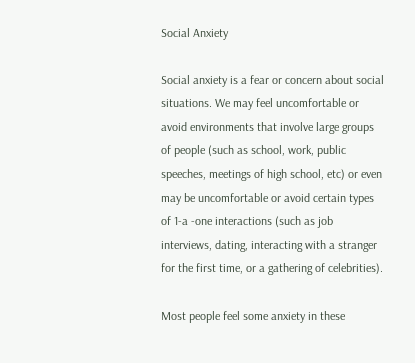Social Anxiety

Social anxiety is a fear or concern about social situations. We may feel uncomfortable or avoid environments that involve large groups of people (such as school, work, public speeches, meetings of high school, etc) or even may be uncomfortable or avoid certain types of 1-a -one interactions (such as job interviews, dating, interacting with a stranger for the first time, or a gathering of celebrities).

Most people feel some anxiety in these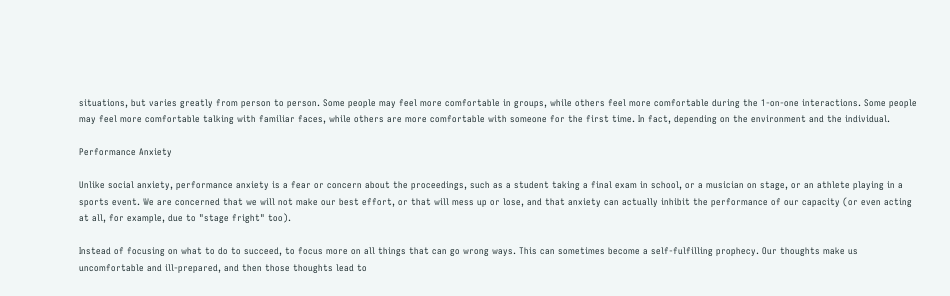situations, but varies greatly from person to person. Some people may feel more comfortable in groups, while others feel more comfortable during the 1-on-one interactions. Some people may feel more comfortable talking with familiar faces, while others are more comfortable with someone for the first time. In fact, depending on the environment and the individual.

Performance Anxiety

Unlike social anxiety, performance anxiety is a fear or concern about the proceedings, such as a student taking a final exam in school, or a musician on stage, or an athlete playing in a sports event. We are concerned that we will not make our best effort, or that will mess up or lose, and that anxiety can actually inhibit the performance of our capacity (or even acting at all, for example, due to "stage fright" too).

Instead of focusing on what to do to succeed, to focus more on all things that can go wrong ways. This can sometimes become a self-fulfilling prophecy. Our thoughts make us uncomfortable and ill-prepared, and then those thoughts lead to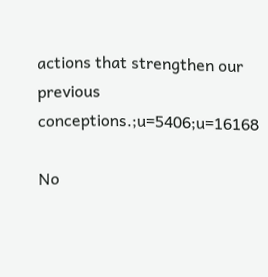actions that strengthen our previous conceptions.;u=5406;u=16168

No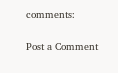comments:

Post a Comment